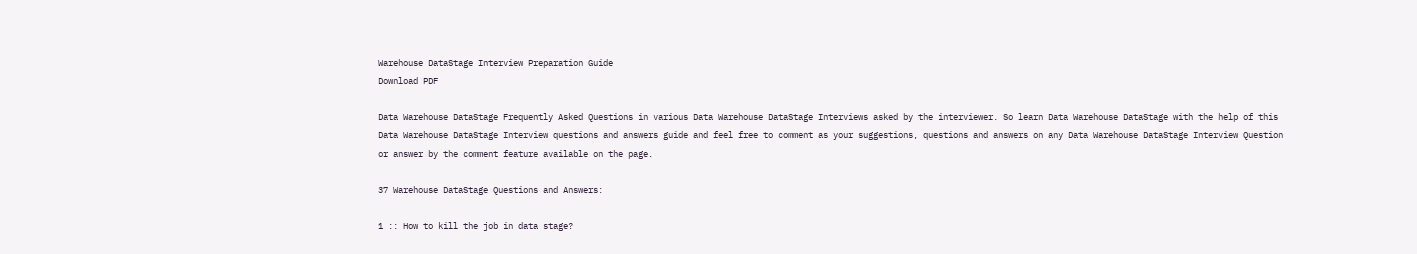Warehouse DataStage Interview Preparation Guide
Download PDF

Data Warehouse DataStage Frequently Asked Questions in various Data Warehouse DataStage Interviews asked by the interviewer. So learn Data Warehouse DataStage with the help of this Data Warehouse DataStage Interview questions and answers guide and feel free to comment as your suggestions, questions and answers on any Data Warehouse DataStage Interview Question or answer by the comment feature available on the page.

37 Warehouse DataStage Questions and Answers:

1 :: How to kill the job in data stage?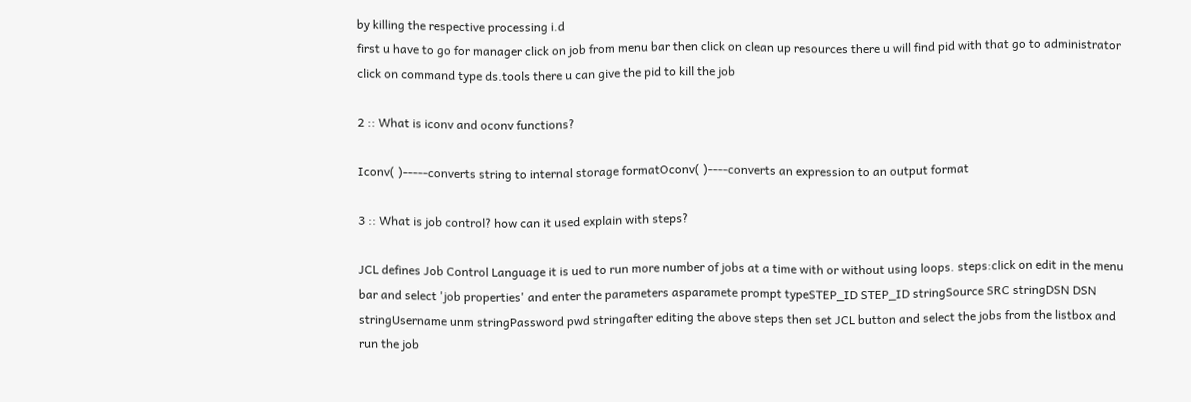by killing the respective processing i.d
first u have to go for manager click on job from menu bar then click on clean up resources there u will find pid with that go to administrator click on command type ds.tools there u can give the pid to kill the job

2 :: What is iconv and oconv functions?

Iconv( )-----converts string to internal storage formatOconv( )----converts an expression to an output format

3 :: What is job control? how can it used explain with steps?

JCL defines Job Control Language it is ued to run more number of jobs at a time with or without using loops. steps:click on edit in the menu bar and select 'job properties' and enter the parameters asparamete prompt typeSTEP_ID STEP_ID stringSource SRC stringDSN DSN stringUsername unm stringPassword pwd stringafter editing the above steps then set JCL button and select the jobs from the listbox and run the job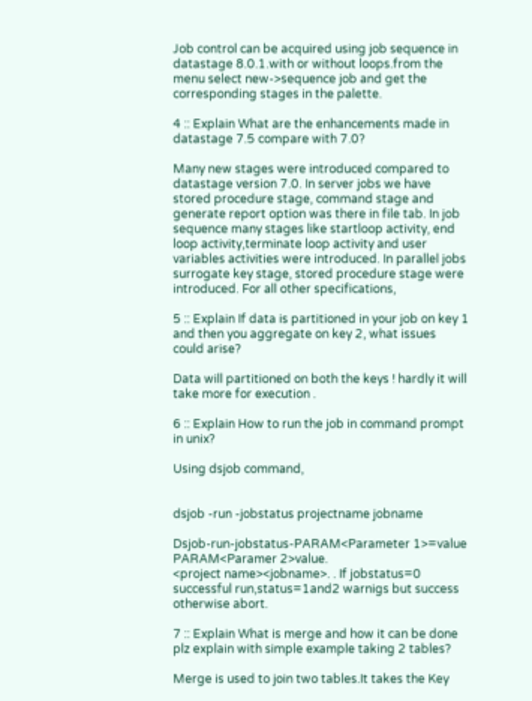Job control can be acquired using job sequence in datastage 8.0.1.with or without loops.from the menu select new->sequence job and get the corresponding stages in the palette.

4 :: Explain What are the enhancements made in datastage 7.5 compare with 7.0?

Many new stages were introduced compared to datastage version 7.0. In server jobs we have stored procedure stage, command stage and generate report option was there in file tab. In job sequence many stages like startloop activity, end loop activity,terminate loop activity and user variables activities were introduced. In parallel jobs surrogate key stage, stored procedure stage were introduced. For all other specifications,

5 :: Explain If data is partitioned in your job on key 1 and then you aggregate on key 2, what issues could arise?

Data will partitioned on both the keys ! hardly it will take more for execution .

6 :: Explain How to run the job in command prompt in unix?

Using dsjob command,


dsjob -run -jobstatus projectname jobname

Dsjob-run-jobstatus-PARAM<Parameter 1>=value PARAM<Paramer 2>value.
<project name><jobname>. . If jobstatus=0 successful run,status=1and2 warnigs but success otherwise abort.

7 :: Explain What is merge and how it can be done plz explain with simple example taking 2 tables?

Merge is used to join two tables.It takes the Key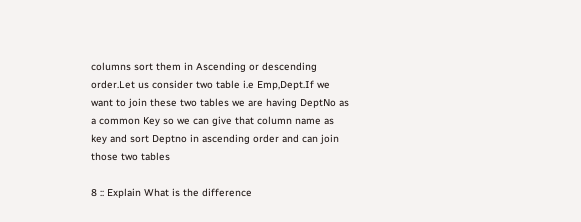columns sort them in Ascending or descending order.Let us consider two table i.e Emp,Dept.If we want to join these two tables we are having DeptNo as a common Key so we can give that column name as key and sort Deptno in ascending order and can join those two tables

8 :: Explain What is the difference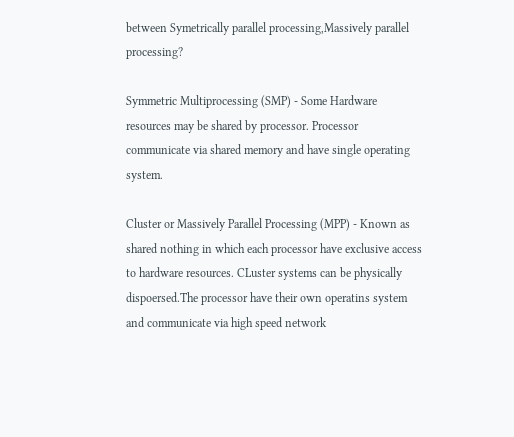between Symetrically parallel processing,Massively parallel processing?

Symmetric Multiprocessing (SMP) - Some Hardware resources may be shared by processor. Processor communicate via shared memory and have single operating system.

Cluster or Massively Parallel Processing (MPP) - Known as shared nothing in which each processor have exclusive access to hardware resources. CLuster systems can be physically dispoersed.The processor have their own operatins system and communicate via high speed network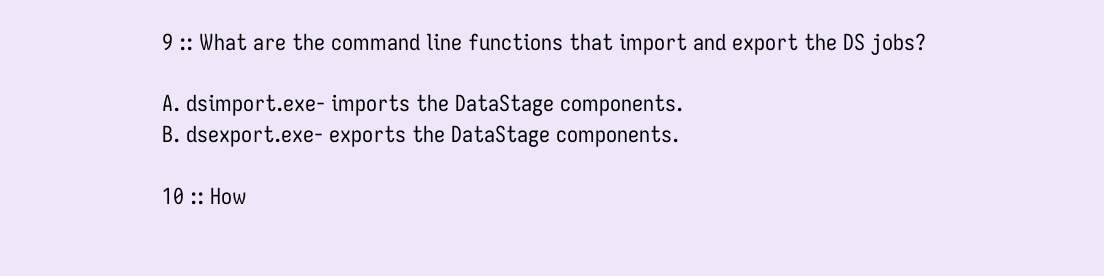9 :: What are the command line functions that import and export the DS jobs?

A. dsimport.exe- imports the DataStage components.
B. dsexport.exe- exports the DataStage components.

10 :: How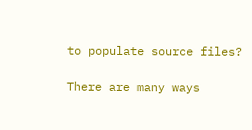to populate source files?

There are many ways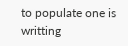to populate one is writting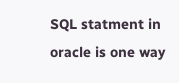SQL statment in oracle is one way